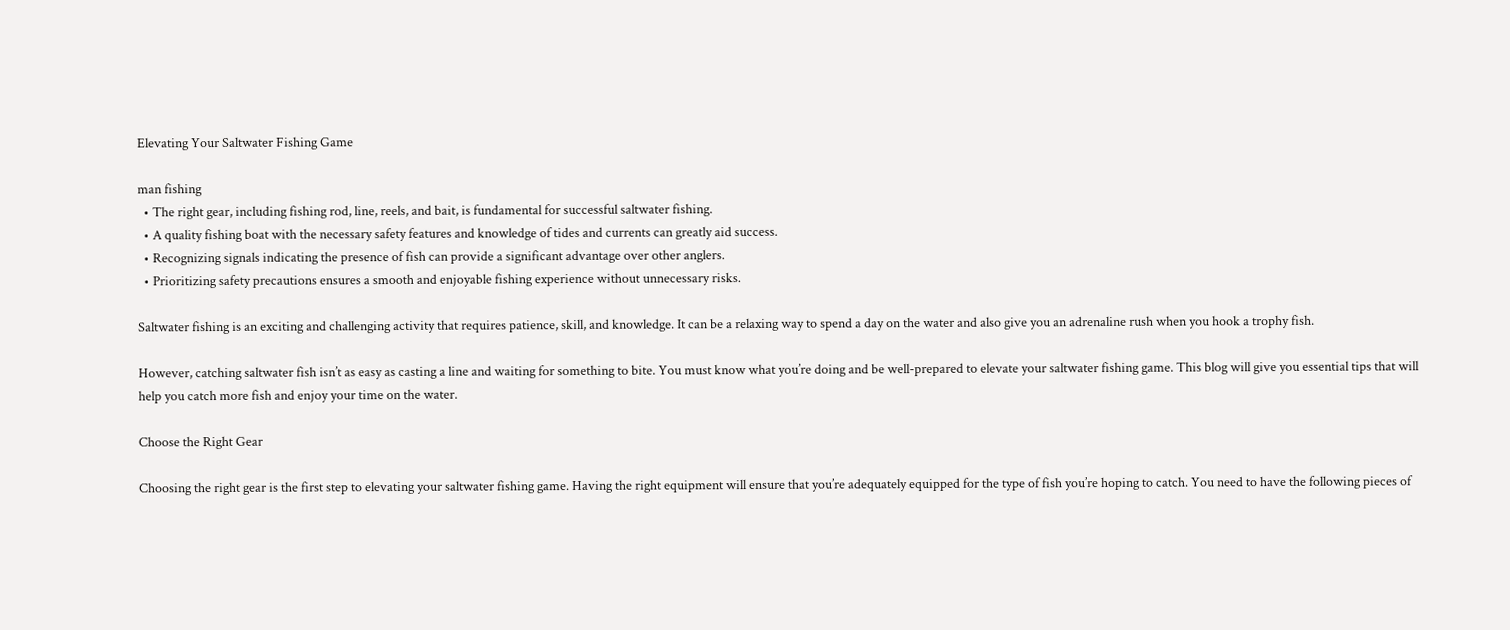Elevating Your Saltwater Fishing Game

man fishing
  • The right gear, including fishing rod, line, reels, and bait, is fundamental for successful saltwater fishing.
  • A quality fishing boat with the necessary safety features and knowledge of tides and currents can greatly aid success.
  • Recognizing signals indicating the presence of fish can provide a significant advantage over other anglers.
  • Prioritizing safety precautions ensures a smooth and enjoyable fishing experience without unnecessary risks.

Saltwater fishing is an exciting and challenging activity that requires patience, skill, and knowledge. It can be a relaxing way to spend a day on the water and also give you an adrenaline rush when you hook a trophy fish.

However, catching saltwater fish isn’t as easy as casting a line and waiting for something to bite. You must know what you’re doing and be well-prepared to elevate your saltwater fishing game. This blog will give you essential tips that will help you catch more fish and enjoy your time on the water.

Choose the Right Gear

Choosing the right gear is the first step to elevating your saltwater fishing game. Having the right equipment will ensure that you’re adequately equipped for the type of fish you’re hoping to catch. You need to have the following pieces of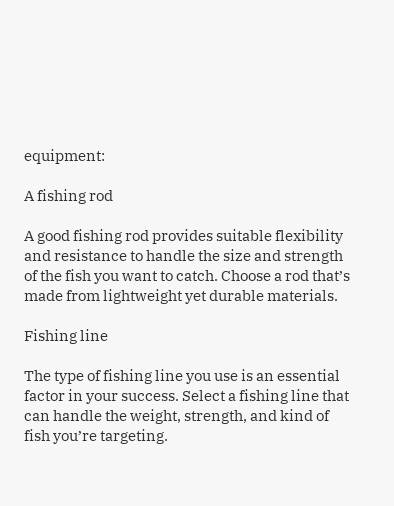equipment:

A fishing rod

A good fishing rod provides suitable flexibility and resistance to handle the size and strength of the fish you want to catch. Choose a rod that’s made from lightweight yet durable materials.

Fishing line

The type of fishing line you use is an essential factor in your success. Select a fishing line that can handle the weight, strength, and kind of fish you’re targeting.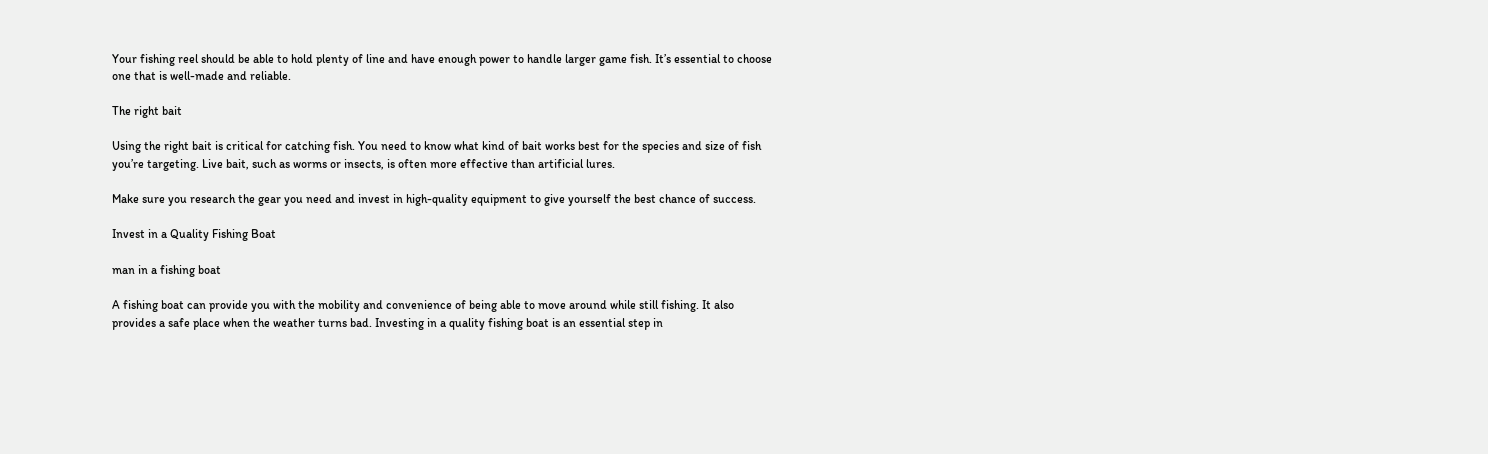Your fishing reel should be able to hold plenty of line and have enough power to handle larger game fish. It’s essential to choose one that is well-made and reliable.

The right bait

Using the right bait is critical for catching fish. You need to know what kind of bait works best for the species and size of fish you’re targeting. Live bait, such as worms or insects, is often more effective than artificial lures.

Make sure you research the gear you need and invest in high-quality equipment to give yourself the best chance of success.

Invest in a Quality Fishing Boat

man in a fishing boat

A fishing boat can provide you with the mobility and convenience of being able to move around while still fishing. It also provides a safe place when the weather turns bad. Investing in a quality fishing boat is an essential step in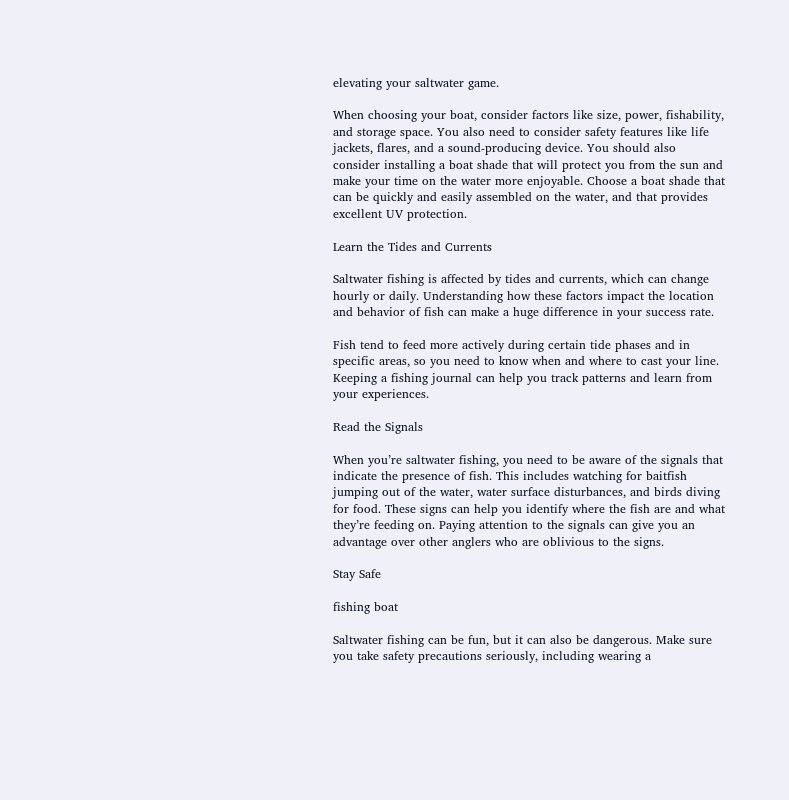elevating your saltwater game.

When choosing your boat, consider factors like size, power, fishability, and storage space. You also need to consider safety features like life jackets, flares, and a sound-producing device. You should also consider installing a boat shade that will protect you from the sun and make your time on the water more enjoyable. Choose a boat shade that can be quickly and easily assembled on the water, and that provides excellent UV protection.

Learn the Tides and Currents

Saltwater fishing is affected by tides and currents, which can change hourly or daily. Understanding how these factors impact the location and behavior of fish can make a huge difference in your success rate.

Fish tend to feed more actively during certain tide phases and in specific areas, so you need to know when and where to cast your line. Keeping a fishing journal can help you track patterns and learn from your experiences.

Read the Signals

When you’re saltwater fishing, you need to be aware of the signals that indicate the presence of fish. This includes watching for baitfish jumping out of the water, water surface disturbances, and birds diving for food. These signs can help you identify where the fish are and what they’re feeding on. Paying attention to the signals can give you an advantage over other anglers who are oblivious to the signs.

Stay Safe

fishing boat

Saltwater fishing can be fun, but it can also be dangerous. Make sure you take safety precautions seriously, including wearing a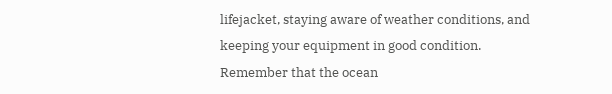lifejacket, staying aware of weather conditions, and keeping your equipment in good condition. Remember that the ocean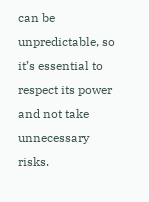can be unpredictable, so it’s essential to respect its power and not take unnecessary risks.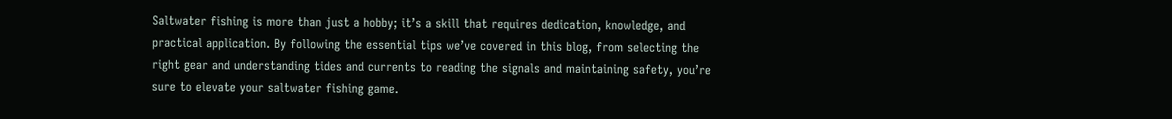Saltwater fishing is more than just a hobby; it’s a skill that requires dedication, knowledge, and practical application. By following the essential tips we’ve covered in this blog, from selecting the right gear and understanding tides and currents to reading the signals and maintaining safety, you’re sure to elevate your saltwater fishing game.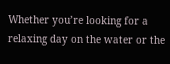Whether you’re looking for a relaxing day on the water or the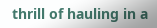thrill of hauling in a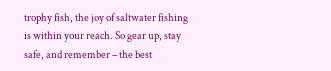trophy fish, the joy of saltwater fishing is within your reach. So gear up, stay safe, and remember – the best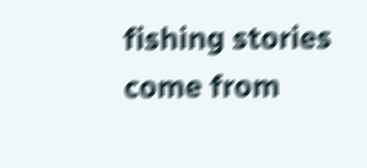fishing stories come from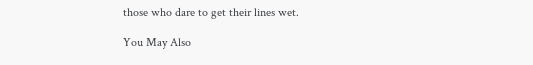those who dare to get their lines wet.

You May Also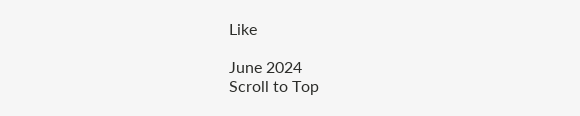Like

June 2024
Scroll to Top